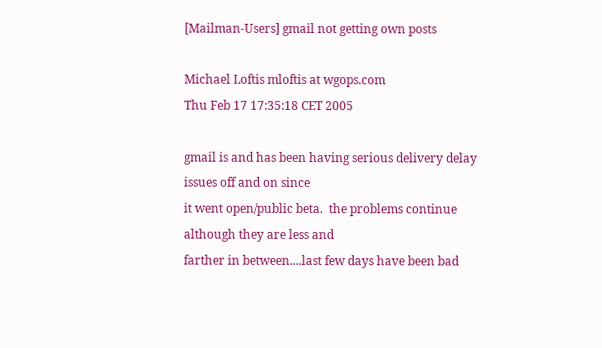[Mailman-Users] gmail not getting own posts

Michael Loftis mloftis at wgops.com
Thu Feb 17 17:35:18 CET 2005

gmail is and has been having serious delivery delay issues off and on since
it went open/public beta.  the problems continue although they are less and
farther in between....last few days have been bad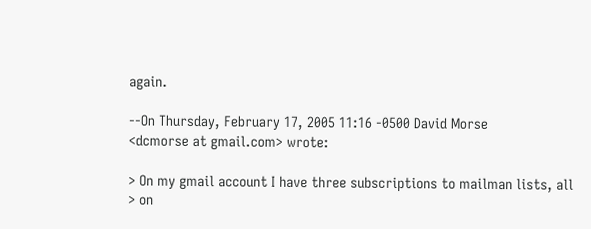again.

--On Thursday, February 17, 2005 11:16 -0500 David Morse
<dcmorse at gmail.com> wrote:

> On my gmail account I have three subscriptions to mailman lists, all
> on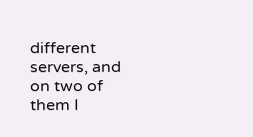different servers, and on two of them I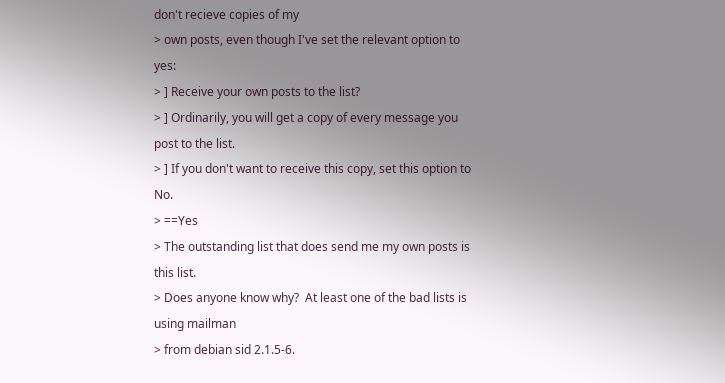don't recieve copies of my
> own posts, even though I've set the relevant option to yes:
> ] Receive your own posts to the list?
> ] Ordinarily, you will get a copy of every message you post to the list.
> ] If you don't want to receive this copy, set this option to No.
> ==Yes
> The outstanding list that does send me my own posts is this list.
> Does anyone know why?  At least one of the bad lists is using mailman
> from debian sid 2.1.5-6.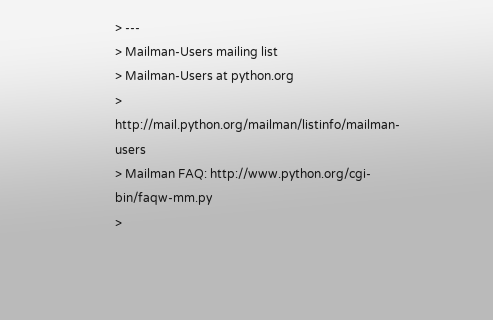> ---
> Mailman-Users mailing list
> Mailman-Users at python.org
> http://mail.python.org/mailman/listinfo/mailman-users
> Mailman FAQ: http://www.python.org/cgi-bin/faqw-mm.py
>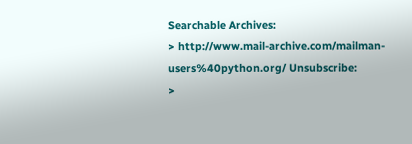Searchable Archives:
> http://www.mail-archive.com/mailman-users%40python.org/ Unsubscribe:
>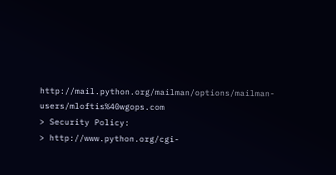http://mail.python.org/mailman/options/mailman-users/mloftis%40wgops.com
> Security Policy:
> http://www.python.org/cgi-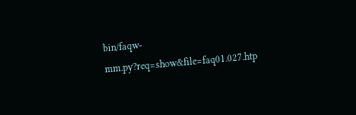bin/faqw-mm.py?req=show&file=faq01.027.htp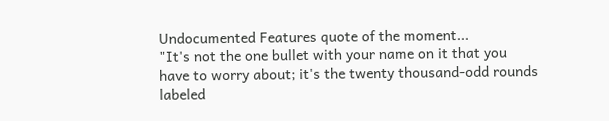Undocumented Features quote of the moment...
"It's not the one bullet with your name on it that you
have to worry about; it's the twenty thousand-odd rounds
labeled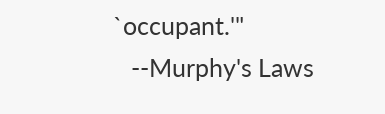`occupant.'"
   --Murphy's Laws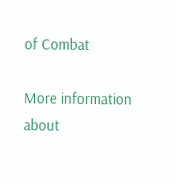of Combat

More information about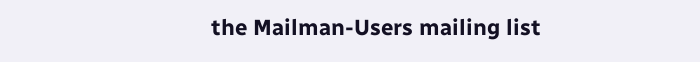the Mailman-Users mailing list